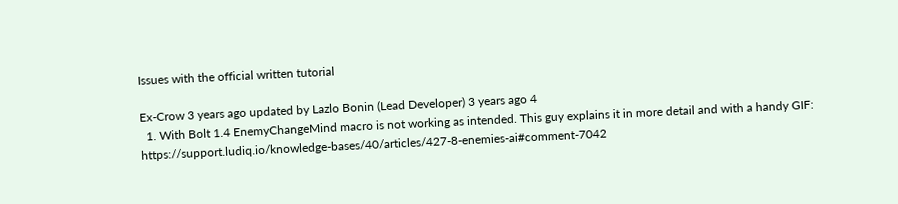Issues with the official written tutorial

Ex-Crow 3 years ago updated by Lazlo Bonin (Lead Developer) 3 years ago 4
  1. With Bolt 1.4 EnemyChangeMind macro is not working as intended. This guy explains it in more detail and with a handy GIF: https://support.ludiq.io/knowledge-bases/40/articles/427-8-enemies-ai#comment-7042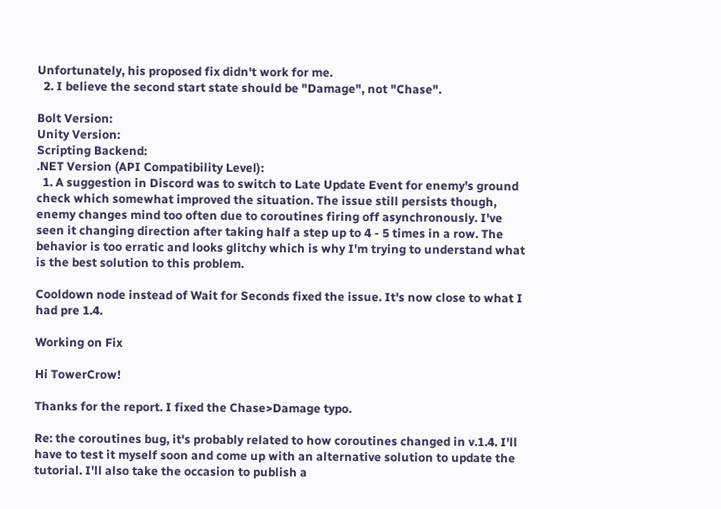Unfortunately, his proposed fix didn't work for me.
  2. I believe the second start state should be "Damage", not "Chase".

Bolt Version:
Unity Version:
Scripting Backend:
.NET Version (API Compatibility Level):
  1. A suggestion in Discord was to switch to Late Update Event for enemy's ground check which somewhat improved the situation. The issue still persists though, enemy changes mind too often due to coroutines firing off asynchronously. I've seen it changing direction after taking half a step up to 4 - 5 times in a row. The behavior is too erratic and looks glitchy which is why I'm trying to understand what is the best solution to this problem.

Cooldown node instead of Wait for Seconds fixed the issue. It's now close to what I had pre 1.4.

Working on Fix

Hi TowerCrow!

Thanks for the report. I fixed the Chase>Damage typo.

Re: the coroutines bug, it's probably related to how coroutines changed in v.1.4. I'll have to test it myself soon and come up with an alternative solution to update the tutorial. I'll also take the occasion to publish a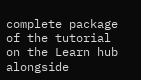complete package of the tutorial on the Learn hub alongside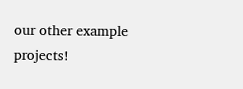our other example projects!